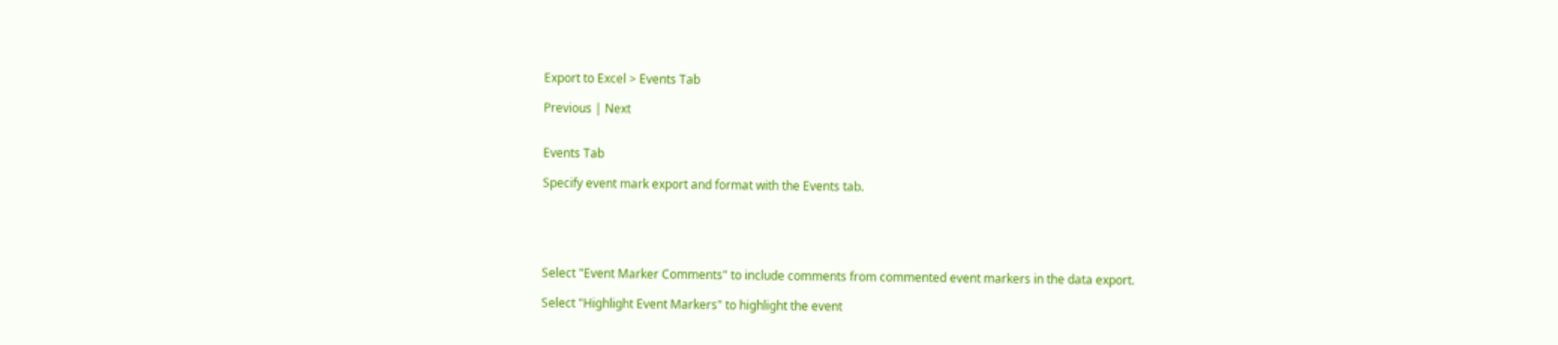Export to Excel > Events Tab

Previous | Next


Events Tab

Specify event mark export and format with the Events tab.





Select "Event Marker Comments" to include comments from commented event markers in the data export.

Select "Highlight Event Markers" to highlight the event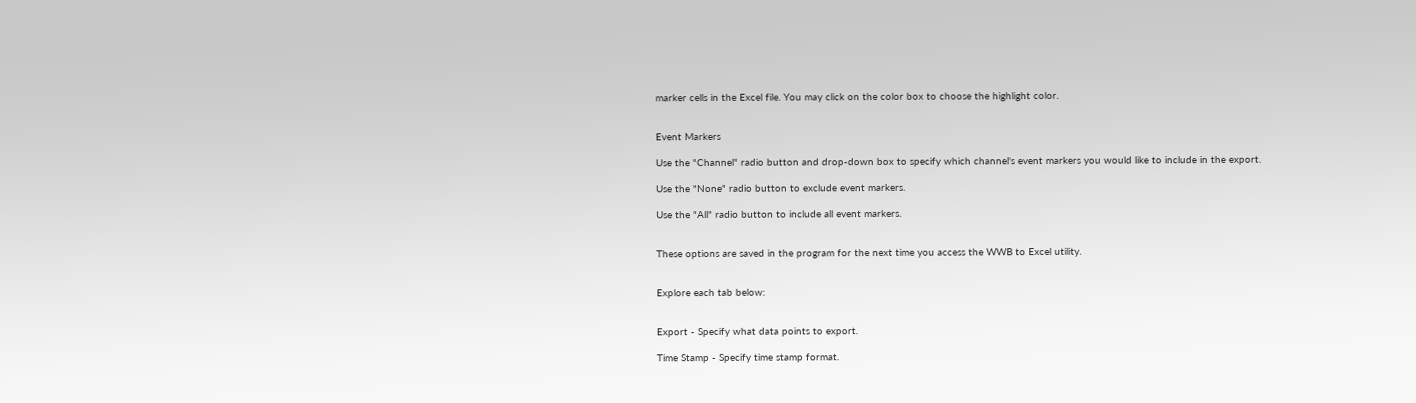marker cells in the Excel file. You may click on the color box to choose the highlight color.


Event Markers

Use the "Channel" radio button and drop-down box to specify which channel's event markers you would like to include in the export.

Use the "None" radio button to exclude event markers.

Use the "All" radio button to include all event markers.


These options are saved in the program for the next time you access the WWB to Excel utility.


Explore each tab below:


Export - Specify what data points to export.

Time Stamp - Specify time stamp format.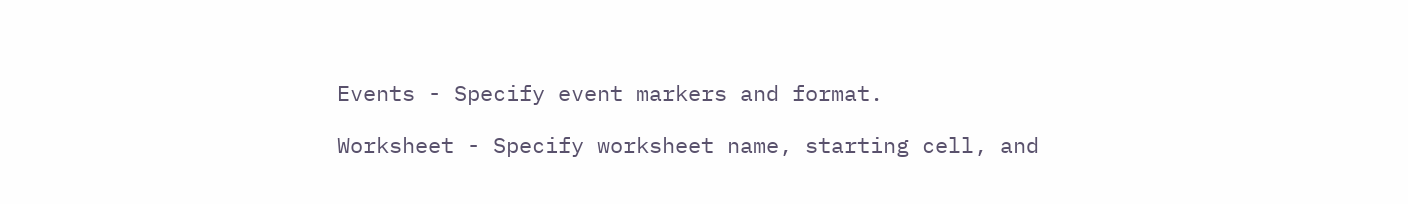Events - Specify event markers and format.

Worksheet - Specify worksheet name, starting cell, and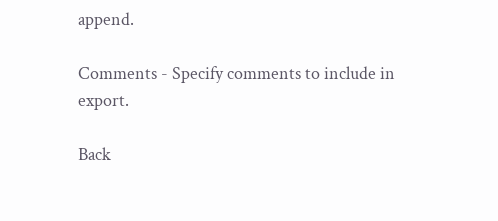append.

Comments - Specify comments to include in export.

Back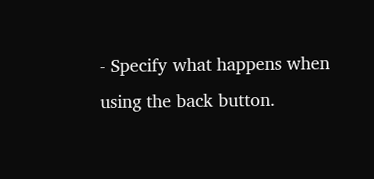- Specify what happens when using the back button.